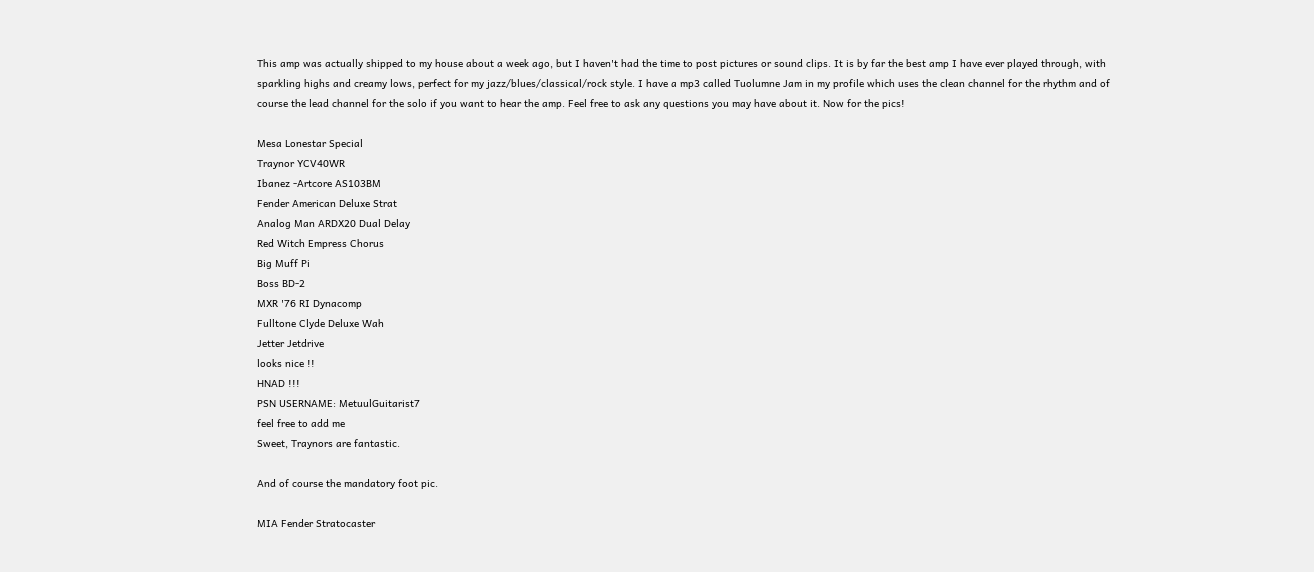This amp was actually shipped to my house about a week ago, but I haven't had the time to post pictures or sound clips. It is by far the best amp I have ever played through, with sparkling highs and creamy lows, perfect for my jazz/blues/classical/rock style. I have a mp3 called Tuolumne Jam in my profile which uses the clean channel for the rhythm and of course the lead channel for the solo if you want to hear the amp. Feel free to ask any questions you may have about it. Now for the pics!

Mesa Lonestar Special
Traynor YCV40WR
Ibanez -Artcore AS103BM
Fender American Deluxe Strat
Analog Man ARDX20 Dual Delay
Red Witch Empress Chorus
Big Muff Pi
Boss BD-2
MXR '76 RI Dynacomp
Fulltone Clyde Deluxe Wah
Jetter Jetdrive
looks nice !!
HNAD !!!
PSN USERNAME: MetuulGuitarist7
feel free to add me
Sweet, Traynors are fantastic.

And of course the mandatory foot pic.

MIA Fender Stratocaster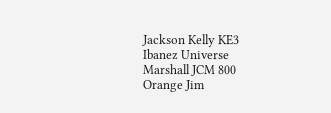Jackson Kelly KE3
Ibanez Universe
Marshall JCM 800
Orange Jim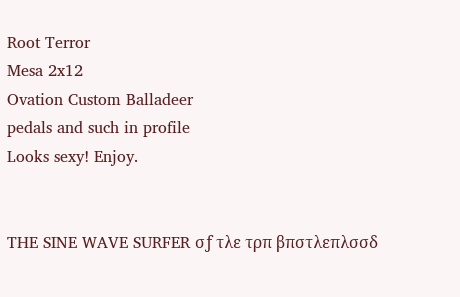Root Terror
Mesa 2x12
Ovation Custom Balladeer
pedals and such in profile
Looks sexy! Enjoy.


THE SINE WAVE SURFER σƒ τλε τρπ βπστλεπλσσδ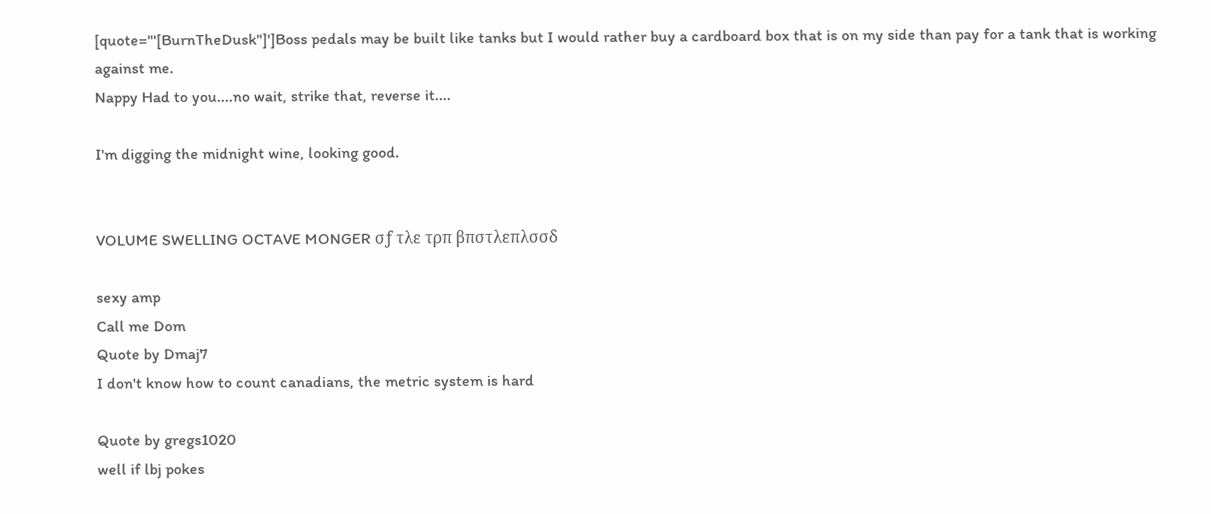[quote="'[BurnTheDusk"]']Boss pedals may be built like tanks but I would rather buy a cardboard box that is on my side than pay for a tank that is working against me.
Nappy Had to you....no wait, strike that, reverse it....

I'm digging the midnight wine, looking good.


VOLUME SWELLING OCTAVE MONGER σƒ τλε τρπ βπστλεπλσσδ

sexy amp
Call me Dom
Quote by Dmaj7
I don't know how to count canadians, the metric system is hard

Quote by gregs1020
well if lbj pokes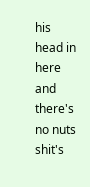his head in here and there's no nuts shit's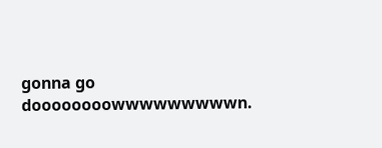gonna go doooooooowwwwwwwwwn.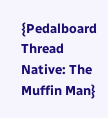{Pedalboard Thread Native: The Muffin Man}